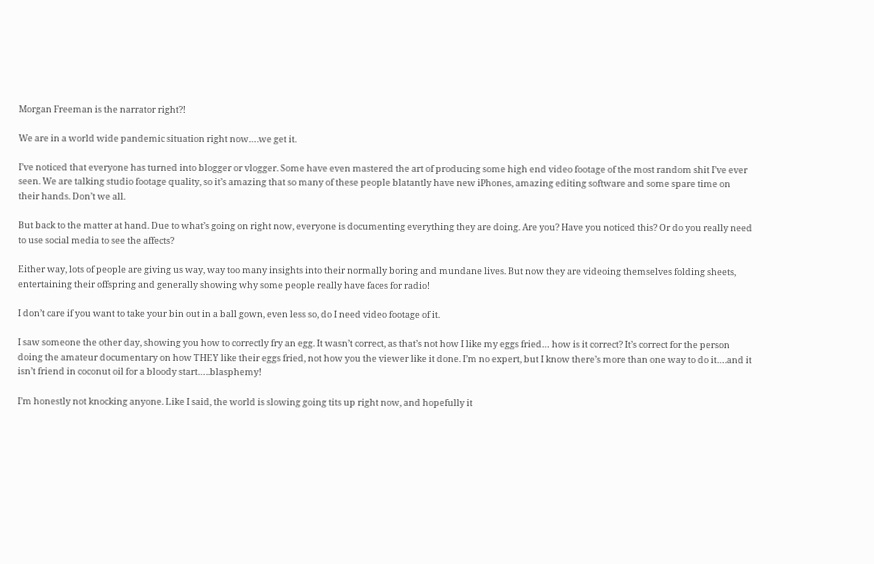Morgan Freeman is the narrator right?!

We are in a world wide pandemic situation right now….we get it.

I’ve noticed that everyone has turned into blogger or vlogger. Some have even mastered the art of producing some high end video footage of the most random shit I’ve ever seen. We are talking studio footage quality, so it’s amazing that so many of these people blatantly have new iPhones, amazing editing software and some spare time on their hands. Don’t we all.

But back to the matter at hand. Due to what’s going on right now, everyone is documenting everything they are doing. Are you? Have you noticed this? Or do you really need to use social media to see the affects?

Either way, lots of people are giving us way, way too many insights into their normally boring and mundane lives. But now they are videoing themselves folding sheets, entertaining their offspring and generally showing why some people really have faces for radio!

I don’t care if you want to take your bin out in a ball gown, even less so, do I need video footage of it.

I saw someone the other day, showing you how to correctly fry an egg. It wasn’t correct, as that’s not how I like my eggs fried… how is it correct? It’s correct for the person doing the amateur documentary on how THEY like their eggs fried, not how you the viewer like it done. I’m no expert, but I know there’s more than one way to do it….and it isn’t friend in coconut oil for a bloody start…..blasphemy!

I’m honestly not knocking anyone. Like I said, the world is slowing going tits up right now, and hopefully it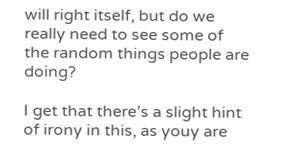will right itself, but do we really need to see some of the random things people are doing?

I get that there’s a slight hint of irony in this, as youy are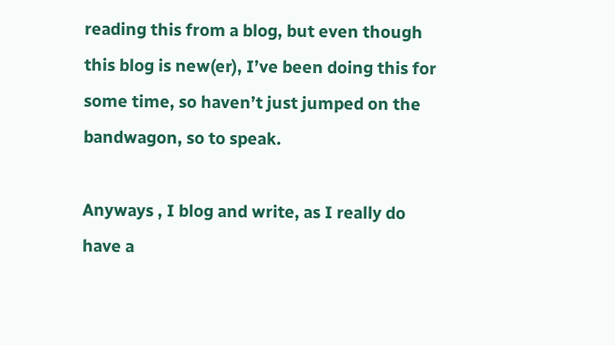reading this from a blog, but even though this blog is new(er), I’ve been doing this for some time, so haven’t just jumped on the bandwagon, so to speak.

Anyways , I blog and write, as I really do have a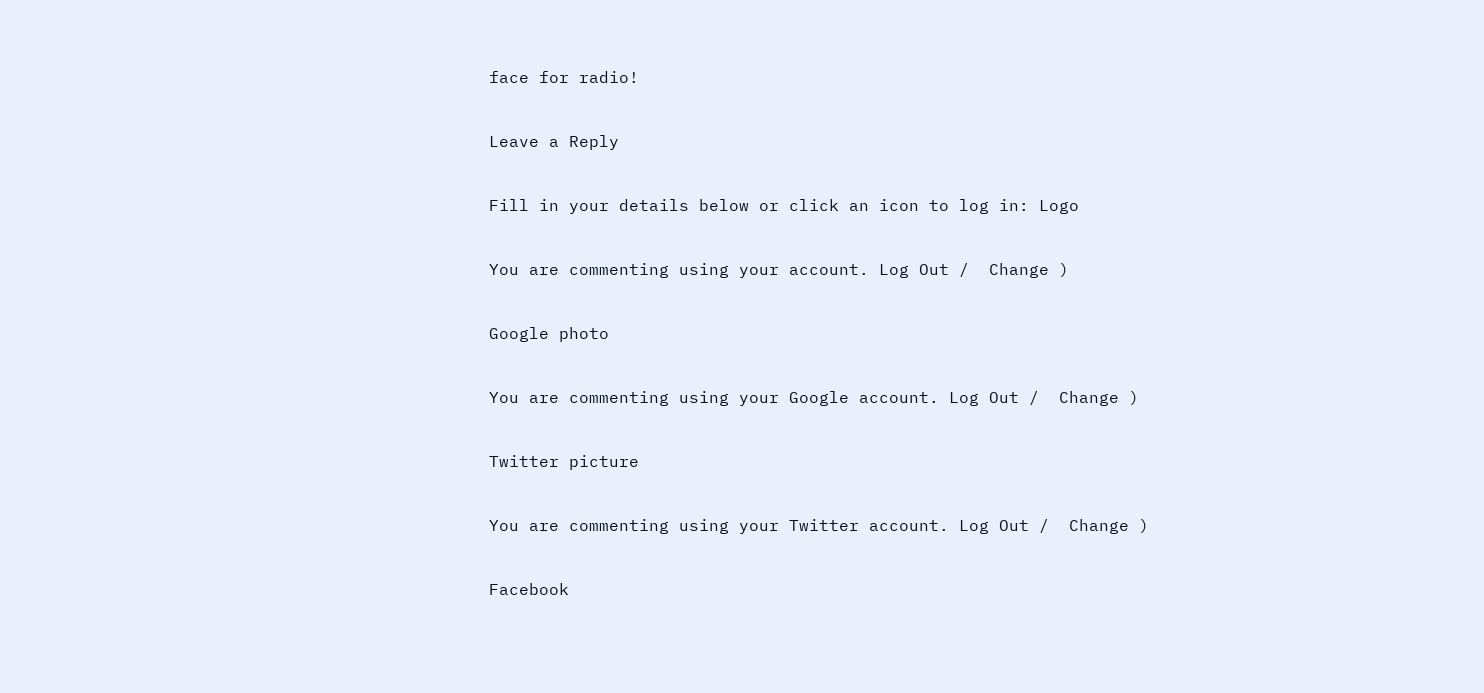face for radio!

Leave a Reply

Fill in your details below or click an icon to log in: Logo

You are commenting using your account. Log Out /  Change )

Google photo

You are commenting using your Google account. Log Out /  Change )

Twitter picture

You are commenting using your Twitter account. Log Out /  Change )

Facebook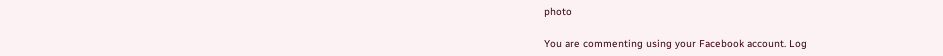photo

You are commenting using your Facebook account. Log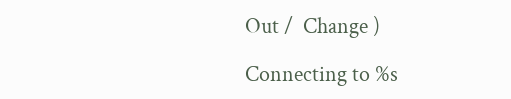Out /  Change )

Connecting to %s